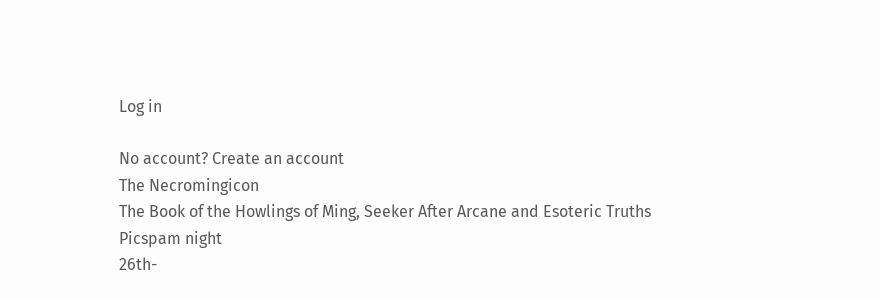Log in

No account? Create an account
The Necromingicon
The Book of the Howlings of Ming, Seeker After Arcane and Esoteric Truths
Picspam night
26th-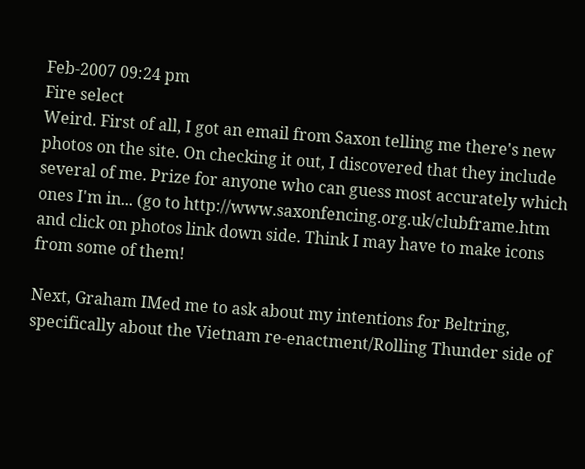Feb-2007 09:24 pm
Fire select
Weird. First of all, I got an email from Saxon telling me there's new photos on the site. On checking it out, I discovered that they include several of me. Prize for anyone who can guess most accurately which ones I'm in... (go to http://www.saxonfencing.org.uk/clubframe.htm and click on photos link down side. Think I may have to make icons from some of them!

Next, Graham IMed me to ask about my intentions for Beltring, specifically about the Vietnam re-enactment/Rolling Thunder side of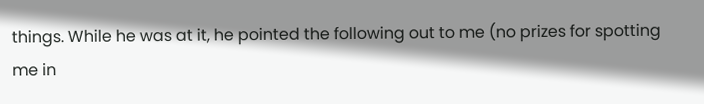things. While he was at it, he pointed the following out to me (no prizes for spotting me in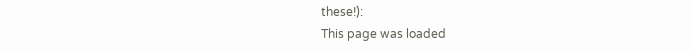these!):
This page was loaded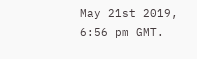May 21st 2019, 6:56 pm GMT.